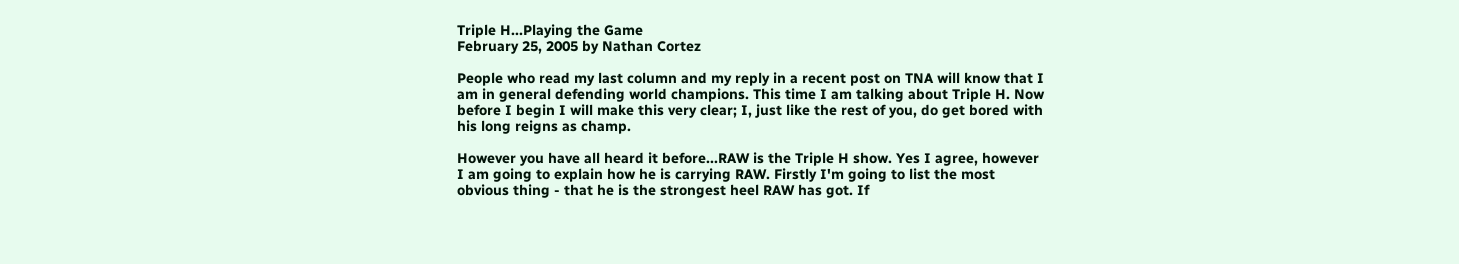Triple H...Playing the Game
February 25, 2005 by Nathan Cortez

People who read my last column and my reply in a recent post on TNA will know that I am in general defending world champions. This time I am talking about Triple H. Now before I begin I will make this very clear; I, just like the rest of you, do get bored with his long reigns as champ.

However you have all heard it before...RAW is the Triple H show. Yes I agree, however I am going to explain how he is carrying RAW. Firstly I'm going to list the most obvious thing - that he is the strongest heel RAW has got. If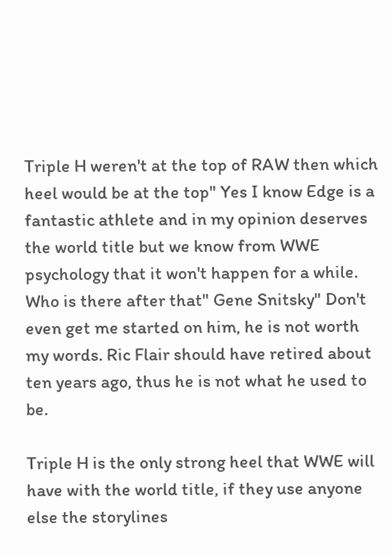Triple H weren't at the top of RAW then which heel would be at the top" Yes I know Edge is a fantastic athlete and in my opinion deserves the world title but we know from WWE psychology that it won't happen for a while. Who is there after that" Gene Snitsky" Don't even get me started on him, he is not worth my words. Ric Flair should have retired about ten years ago, thus he is not what he used to be.

Triple H is the only strong heel that WWE will have with the world title, if they use anyone else the storylines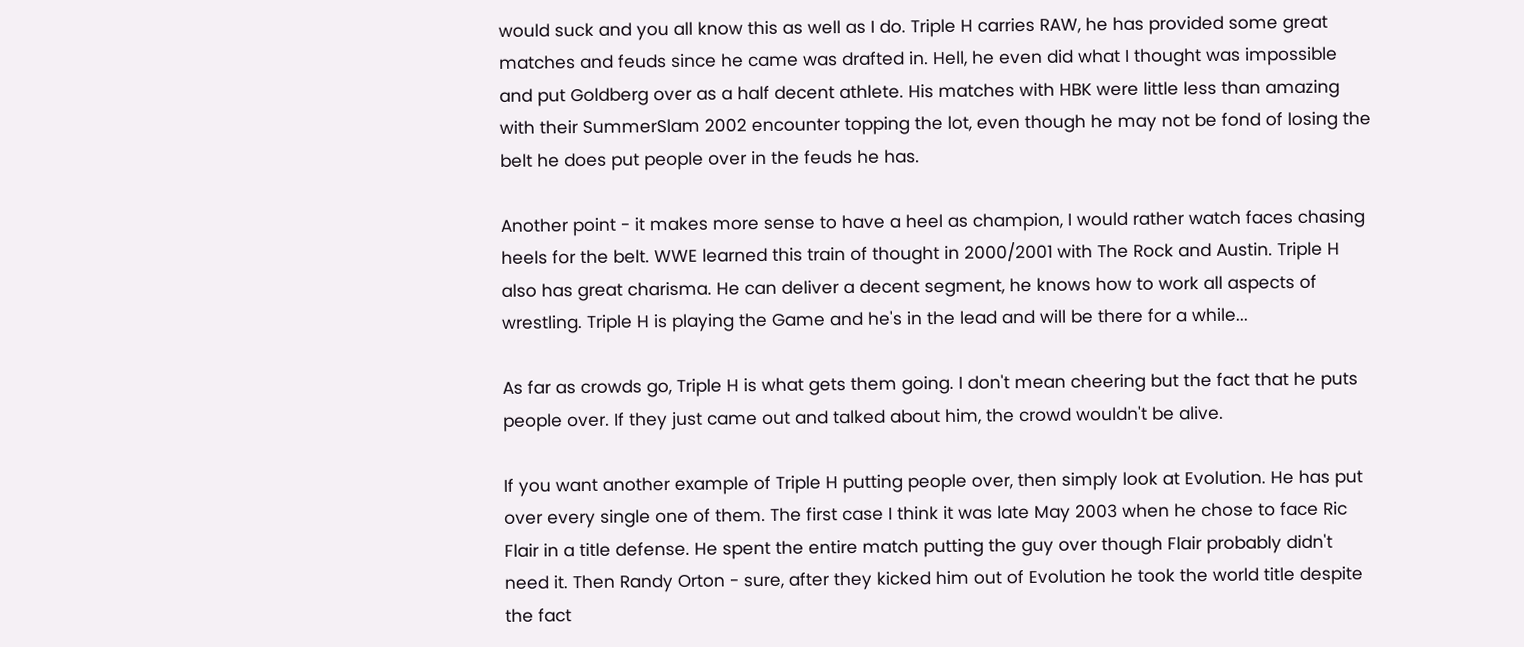would suck and you all know this as well as I do. Triple H carries RAW, he has provided some great matches and feuds since he came was drafted in. Hell, he even did what I thought was impossible and put Goldberg over as a half decent athlete. His matches with HBK were little less than amazing with their SummerSlam 2002 encounter topping the lot, even though he may not be fond of losing the belt he does put people over in the feuds he has.

Another point - it makes more sense to have a heel as champion, I would rather watch faces chasing heels for the belt. WWE learned this train of thought in 2000/2001 with The Rock and Austin. Triple H also has great charisma. He can deliver a decent segment, he knows how to work all aspects of wrestling. Triple H is playing the Game and he's in the lead and will be there for a while...

As far as crowds go, Triple H is what gets them going. I don't mean cheering but the fact that he puts people over. If they just came out and talked about him, the crowd wouldn't be alive.

If you want another example of Triple H putting people over, then simply look at Evolution. He has put over every single one of them. The first case I think it was late May 2003 when he chose to face Ric Flair in a title defense. He spent the entire match putting the guy over though Flair probably didn't need it. Then Randy Orton - sure, after they kicked him out of Evolution he took the world title despite the fact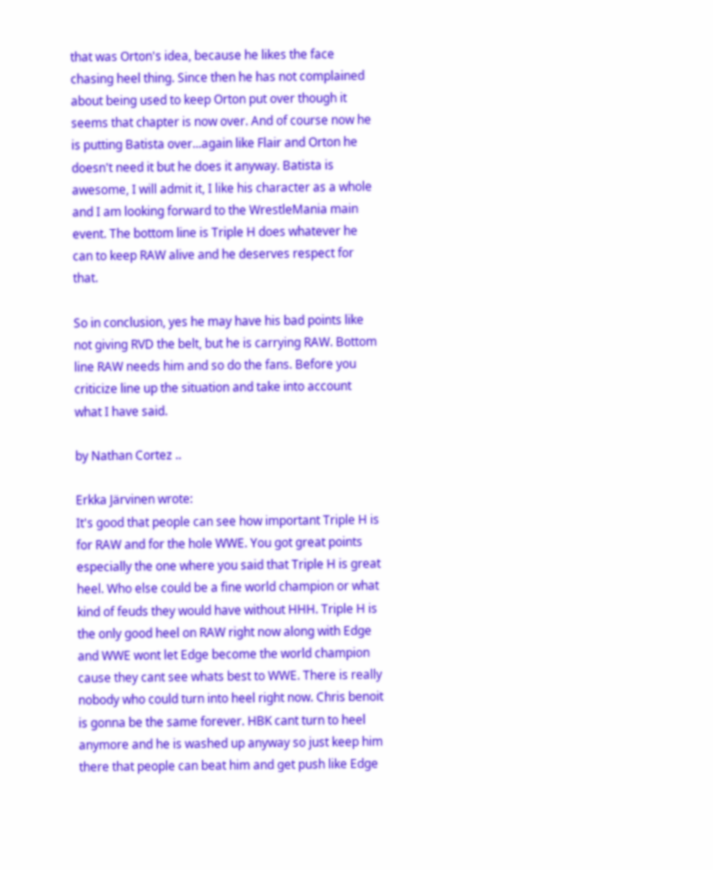that was Orton's idea, because he likes the face chasing heel thing. Since then he has not complained about being used to keep Orton put over though it seems that chapter is now over. And of course now he is putting Batista over...again like Flair and Orton he doesn't need it but he does it anyway. Batista is awesome, I will admit it, I like his character as a whole and I am looking forward to the WrestleMania main event. The bottom line is Triple H does whatever he can to keep RAW alive and he deserves respect for that.

So in conclusion, yes he may have his bad points like not giving RVD the belt, but he is carrying RAW. Bottom line RAW needs him and so do the fans. Before you criticize line up the situation and take into account what I have said.

by Nathan Cortez ..

Erkka Järvinen wrote:
It's good that people can see how important Triple H is for RAW and for the hole WWE. You got great points especially the one where you said that Triple H is great heel. Who else could be a fine world champion or what kind of feuds they would have without HHH. Triple H is the only good heel on RAW right now along with Edge and WWE wont let Edge become the world champion cause they cant see whats best to WWE. There is really nobody who could turn into heel right now. Chris benoit is gonna be the same forever. HBK cant turn to heel anymore and he is washed up anyway so just keep him there that people can beat him and get push like Edge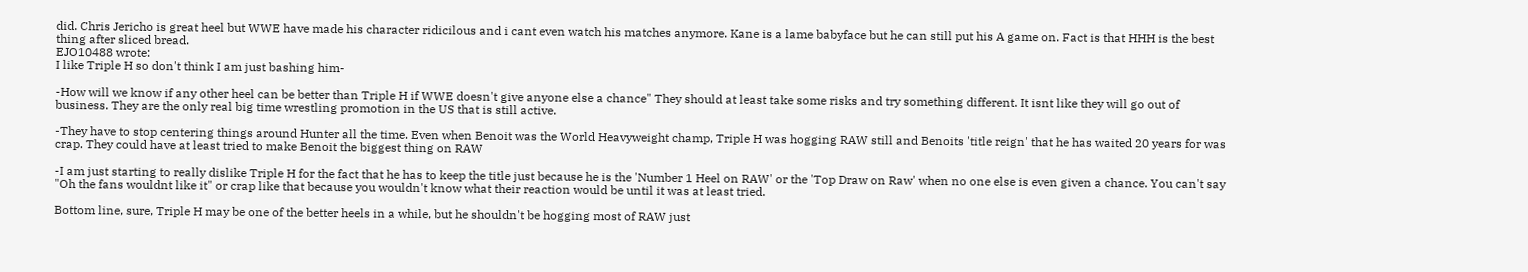did. Chris Jericho is great heel but WWE have made his character ridicilous and i cant even watch his matches anymore. Kane is a lame babyface but he can still put his A game on. Fact is that HHH is the best thing after sliced bread.
EJO10488 wrote:
I like Triple H so don't think I am just bashing him-

-How will we know if any other heel can be better than Triple H if WWE doesn't give anyone else a chance" They should at least take some risks and try something different. It isnt like they will go out of business. They are the only real big time wrestling promotion in the US that is still active.

-They have to stop centering things around Hunter all the time. Even when Benoit was the World Heavyweight champ, Triple H was hogging RAW still and Benoits 'title reign' that he has waited 20 years for was crap. They could have at least tried to make Benoit the biggest thing on RAW

-I am just starting to really dislike Triple H for the fact that he has to keep the title just because he is the 'Number 1 Heel on RAW' or the 'Top Draw on Raw' when no one else is even given a chance. You can't say "Oh the fans wouldnt like it" or crap like that because you wouldn't know what their reaction would be until it was at least tried.

Bottom line, sure, Triple H may be one of the better heels in a while, but he shouldn't be hogging most of RAW just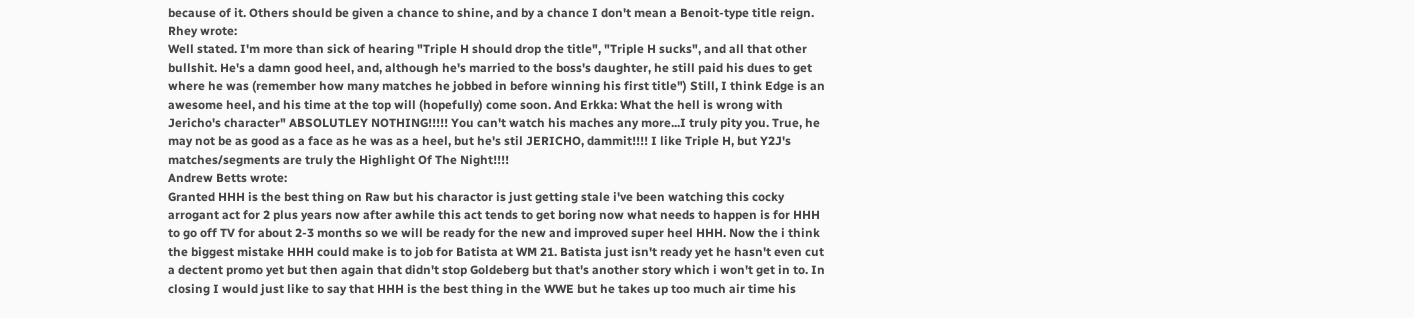because of it. Others should be given a chance to shine, and by a chance I don't mean a Benoit-type title reign.
Rhey wrote:
Well stated. I'm more than sick of hearing "Triple H should drop the title", "Triple H sucks", and all that other bullshit. He's a damn good heel, and, although he's married to the boss's daughter, he still paid his dues to get where he was (remember how many matches he jobbed in before winning his first title") Still, I think Edge is an awesome heel, and his time at the top will (hopefully) come soon. And Erkka: What the hell is wrong with Jericho's character" ABSOLUTLEY NOTHING!!!!! You can't watch his maches any more...I truly pity you. True, he may not be as good as a face as he was as a heel, but he's stil JERICHO, dammit!!!! I like Triple H, but Y2J's matches/segments are truly the Highlight Of The Night!!!!
Andrew Betts wrote:
Granted HHH is the best thing on Raw but his charactor is just getting stale i've been watching this cocky arrogant act for 2 plus years now after awhile this act tends to get boring now what needs to happen is for HHH to go off TV for about 2-3 months so we will be ready for the new and improved super heel HHH. Now the i think the biggest mistake HHH could make is to job for Batista at WM 21. Batista just isn't ready yet he hasn't even cut a dectent promo yet but then again that didn't stop Goldeberg but that's another story which i won't get in to. In closing I would just like to say that HHH is the best thing in the WWE but he takes up too much air time his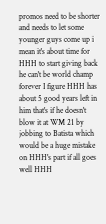promos need to be shorter and needs to let some younger guys come up i mean it's about time for HHH to start giving back he can't be world champ forever I figure HHH has about 5 good years left in him that's if he doesn't blow it at WM 21 by jobbing to Batista which would be a huge mistake on HHH's part if all goes well HHH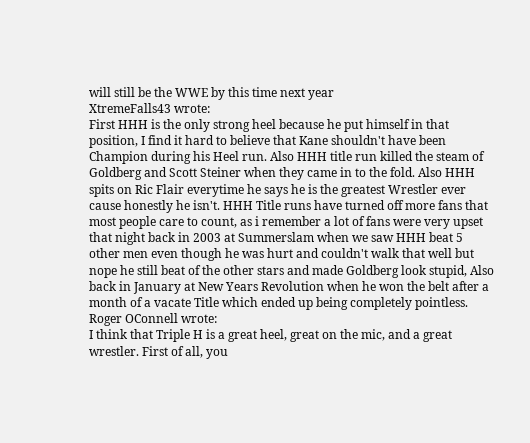will still be the WWE by this time next year
XtremeFalls43 wrote:
First HHH is the only strong heel because he put himself in that position, I find it hard to believe that Kane shouldn't have been Champion during his Heel run. Also HHH title run killed the steam of Goldberg and Scott Steiner when they came in to the fold. Also HHH spits on Ric Flair everytime he says he is the greatest Wrestler ever cause honestly he isn't. HHH Title runs have turned off more fans that most people care to count, as i remember a lot of fans were very upset that night back in 2003 at Summerslam when we saw HHH beat 5 other men even though he was hurt and couldn't walk that well but nope he still beat of the other stars and made Goldberg look stupid, Also back in January at New Years Revolution when he won the belt after a month of a vacate Title which ended up being completely pointless.
Roger OConnell wrote:
I think that Triple H is a great heel, great on the mic, and a great wrestler. First of all, you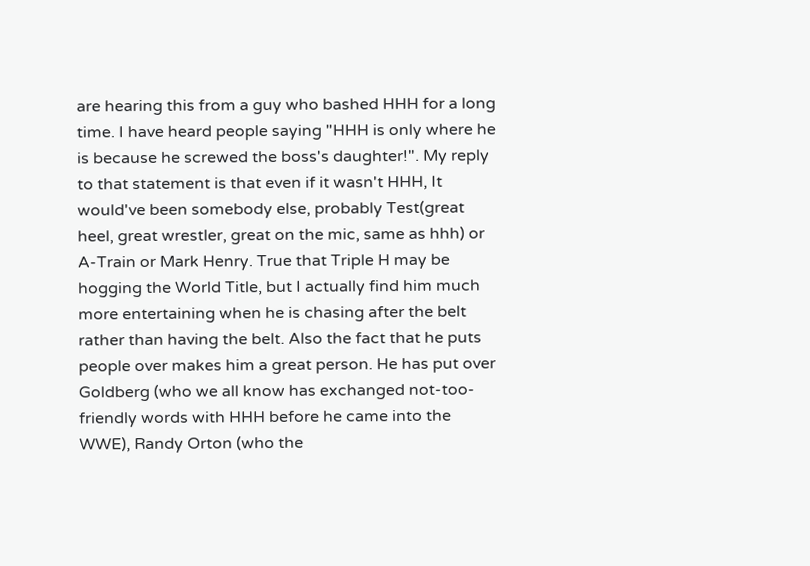are hearing this from a guy who bashed HHH for a long time. I have heard people saying "HHH is only where he is because he screwed the boss's daughter!". My reply to that statement is that even if it wasn't HHH, It would've been somebody else, probably Test(great heel, great wrestler, great on the mic, same as hhh) or A-Train or Mark Henry. True that Triple H may be hogging the World Title, but I actually find him much more entertaining when he is chasing after the belt rather than having the belt. Also the fact that he puts people over makes him a great person. He has put over Goldberg (who we all know has exchanged not-too-friendly words with HHH before he came into the WWE), Randy Orton (who the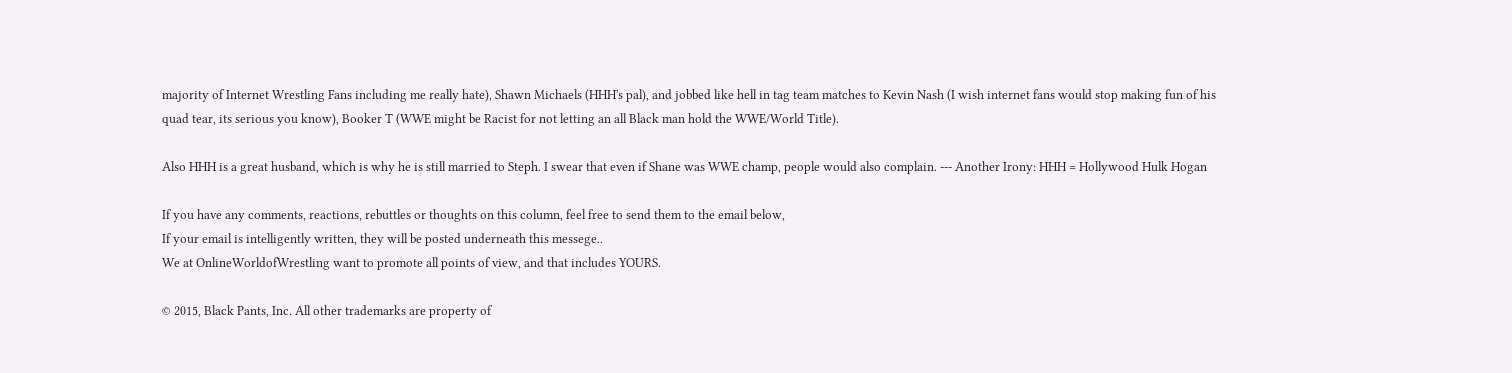majority of Internet Wrestling Fans including me really hate), Shawn Michaels (HHH's pal), and jobbed like hell in tag team matches to Kevin Nash (I wish internet fans would stop making fun of his quad tear, its serious you know), Booker T (WWE might be Racist for not letting an all Black man hold the WWE/World Title).

Also HHH is a great husband, which is why he is still married to Steph. I swear that even if Shane was WWE champ, people would also complain. --- Another Irony: HHH = Hollywood Hulk Hogan

If you have any comments, reactions, rebuttles or thoughts on this column, feel free to send them to the email below,
If your email is intelligently written, they will be posted underneath this messege..
We at OnlineWorldofWrestling want to promote all points of view, and that includes YOURS.

© 2015, Black Pants, Inc. All other trademarks are property of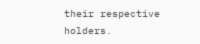their respective holders.